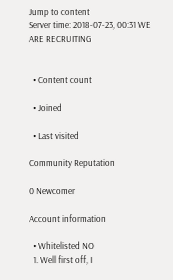Jump to content
Server time: 2018-07-23, 00:31 WE ARE RECRUITING


  • Content count

  • Joined

  • Last visited

Community Reputation

0 Newcomer

Account information

  • Whitelisted NO
  1. Well first off, I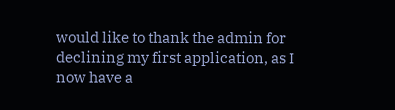would like to thank the admin for declining my first application, as I now have a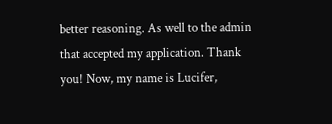better reasoning. As well to the admin that accepted my application. Thank you! Now, my name is Lucifer,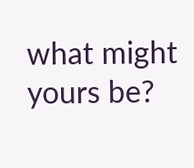what might yours be?